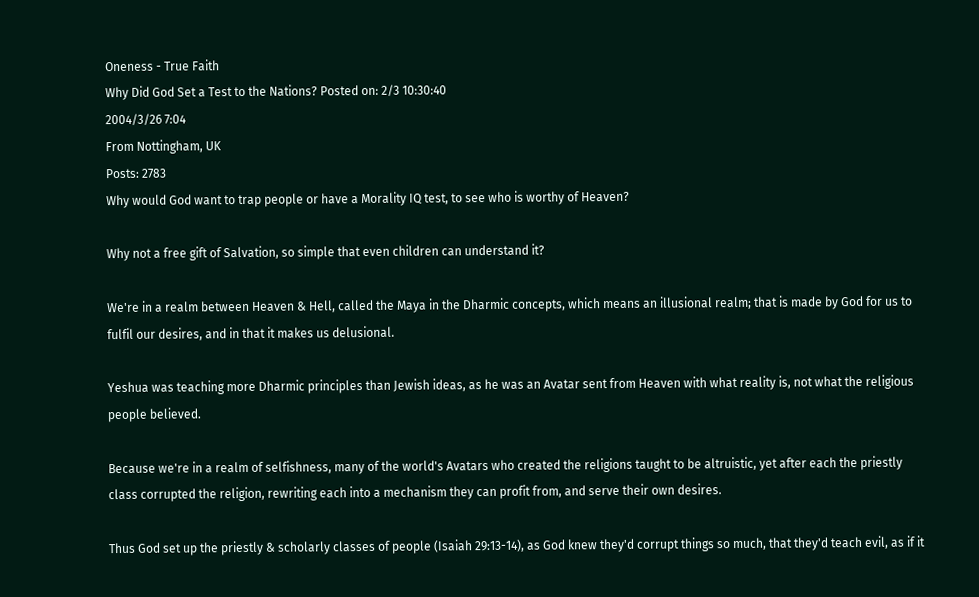Oneness - True Faith
Why Did God Set a Test to the Nations? Posted on: 2/3 10:30:40
2004/3/26 7:04
From Nottingham, UK
Posts: 2783
Why would God want to trap people or have a Morality IQ test, to see who is worthy of Heaven?

Why not a free gift of Salvation, so simple that even children can understand it?

We're in a realm between Heaven & Hell, called the Maya in the Dharmic concepts, which means an illusional realm; that is made by God for us to fulfil our desires, and in that it makes us delusional.

Yeshua was teaching more Dharmic principles than Jewish ideas, as he was an Avatar sent from Heaven with what reality is, not what the religious people believed.

Because we're in a realm of selfishness, many of the world's Avatars who created the religions taught to be altruistic, yet after each the priestly class corrupted the religion, rewriting each into a mechanism they can profit from, and serve their own desires.

Thus God set up the priestly & scholarly classes of people (Isaiah 29:13-14), as God knew they'd corrupt things so much, that they'd teach evil, as if it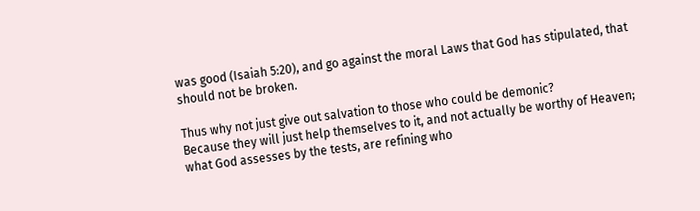was good (Isaiah 5:20), and go against the moral Laws that God has stipulated, that should not be broken.

Thus why not just give out salvation to those who could be demonic?
Because they will just help themselves to it, and not actually be worthy of Heaven; what God assesses by the tests, are refining who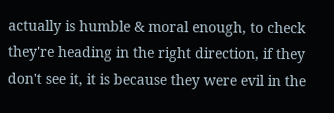actually is humble & moral enough, to check they're heading in the right direction, if they don't see it, it is because they were evil in the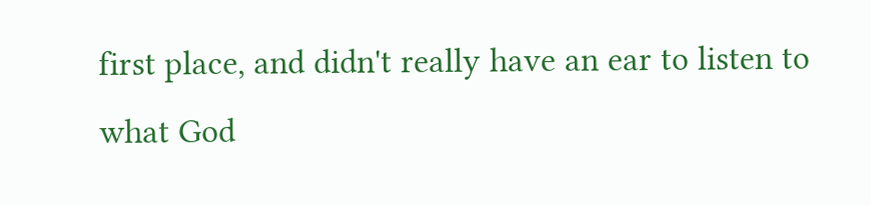first place, and didn't really have an ear to listen to what God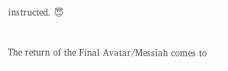instructed. 😇

The return of the Final Avatar/Messiah comes to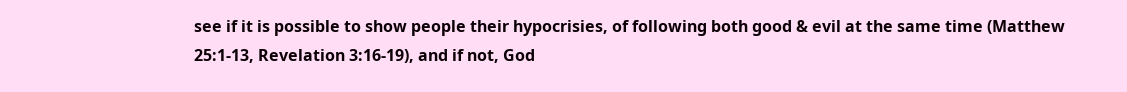see if it is possible to show people their hypocrisies, of following both good & evil at the same time (Matthew 25:1-13, Revelation 3:16-19), and if not, God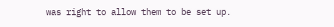was right to allow them to be set up.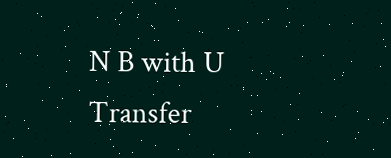N B with U
Transfer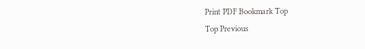Print PDF Bookmark Top
Top Previous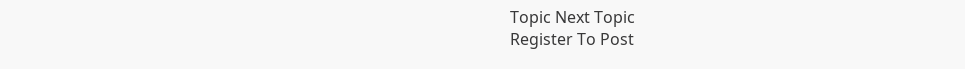Topic Next Topic
Register To Post